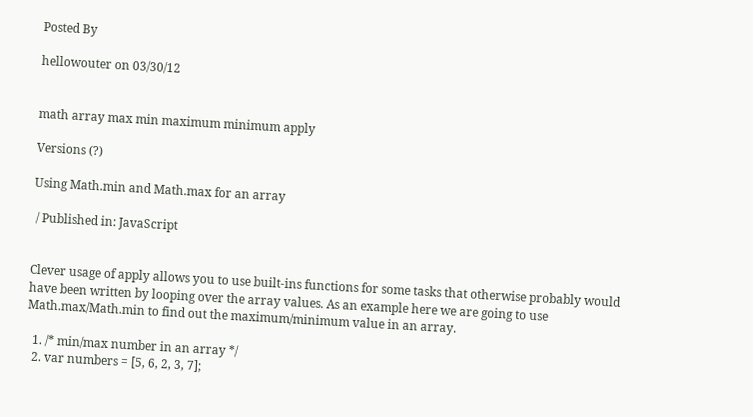Posted By

hellowouter on 03/30/12


math array max min maximum minimum apply

Versions (?)

Using Math.min and Math.max for an array

 / Published in: JavaScript


Clever usage of apply allows you to use built-ins functions for some tasks that otherwise probably would have been written by looping over the array values. As an example here we are going to use Math.max/Math.min to find out the maximum/minimum value in an array.

  1. /* min/max number in an array */
  2. var numbers = [5, 6, 2, 3, 7];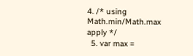4. /* using Math.min/Math.max apply */
  5. var max =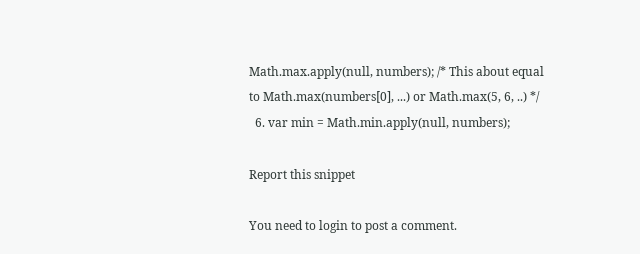Math.max.apply(null, numbers); /* This about equal to Math.max(numbers[0], ...) or Math.max(5, 6, ..) */
  6. var min = Math.min.apply(null, numbers);

Report this snippet

You need to login to post a comment.